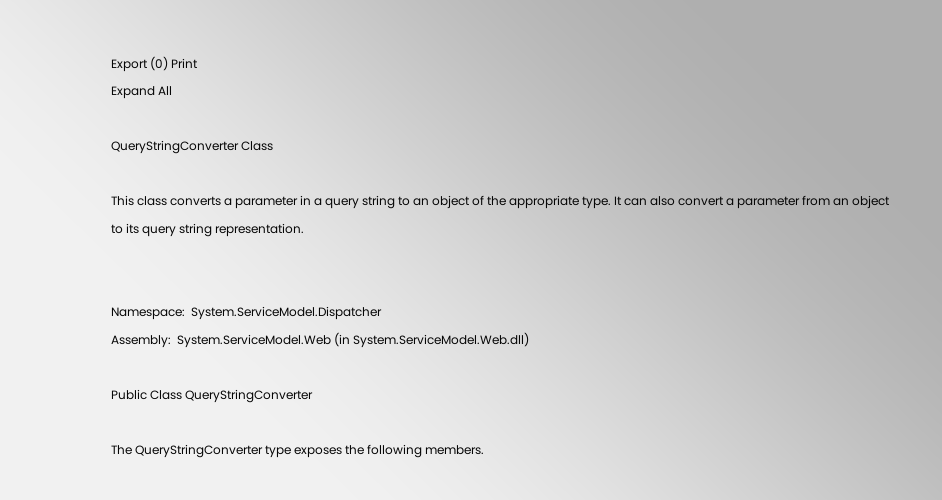Export (0) Print
Expand All

QueryStringConverter Class

This class converts a parameter in a query string to an object of the appropriate type. It can also convert a parameter from an object to its query string representation.


Namespace:  System.ServiceModel.Dispatcher
Assembly:  System.ServiceModel.Web (in System.ServiceModel.Web.dll)

Public Class QueryStringConverter

The QueryStringConverter type exposes the following members.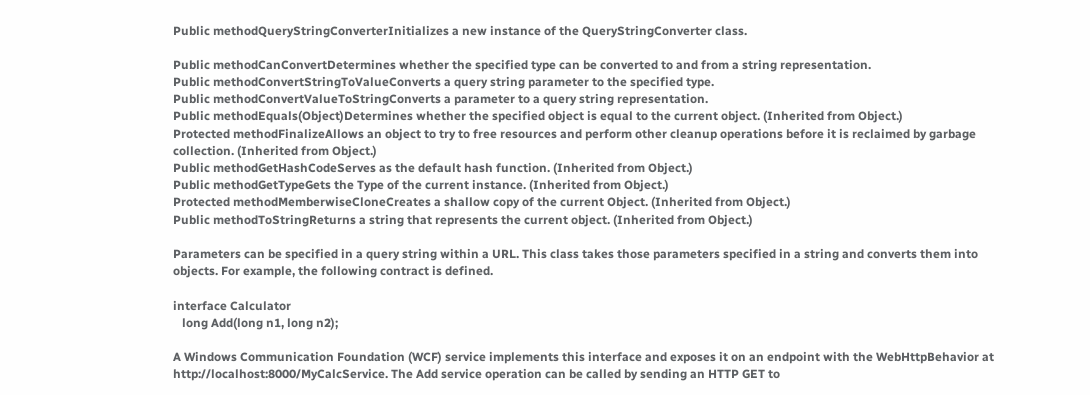Public methodQueryStringConverterInitializes a new instance of the QueryStringConverter class.

Public methodCanConvertDetermines whether the specified type can be converted to and from a string representation.
Public methodConvertStringToValueConverts a query string parameter to the specified type.
Public methodConvertValueToStringConverts a parameter to a query string representation.
Public methodEquals(Object)Determines whether the specified object is equal to the current object. (Inherited from Object.)
Protected methodFinalizeAllows an object to try to free resources and perform other cleanup operations before it is reclaimed by garbage collection. (Inherited from Object.)
Public methodGetHashCodeServes as the default hash function. (Inherited from Object.)
Public methodGetTypeGets the Type of the current instance. (Inherited from Object.)
Protected methodMemberwiseCloneCreates a shallow copy of the current Object. (Inherited from Object.)
Public methodToStringReturns a string that represents the current object. (Inherited from Object.)

Parameters can be specified in a query string within a URL. This class takes those parameters specified in a string and converts them into objects. For example, the following contract is defined.

interface Calculator
   long Add(long n1, long n2);

A Windows Communication Foundation (WCF) service implements this interface and exposes it on an endpoint with the WebHttpBehavior at http://localhost:8000/MyCalcService. The Add service operation can be called by sending an HTTP GET to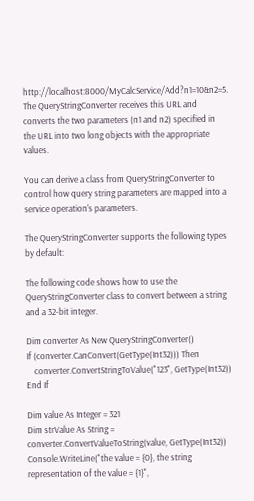http://localhost:8000/MyCalcService/Add?n1=10&n2=5. The QueryStringConverter receives this URL and converts the two parameters (n1 and n2) specified in the URL into two long objects with the appropriate values.

You can derive a class from QueryStringConverter to control how query string parameters are mapped into a service operation's parameters.

The QueryStringConverter supports the following types by default:

The following code shows how to use the QueryStringConverter class to convert between a string and a 32-bit integer.

Dim converter As New QueryStringConverter()
If (converter.CanConvert(GetType(Int32))) Then
    converter.ConvertStringToValue("123", GetType(Int32))
End If

Dim value As Integer = 321
Dim strValue As String = converter.ConvertValueToString(value, GetType(Int32))
Console.WriteLine("the value = {0}, the string representation of the value = {1}",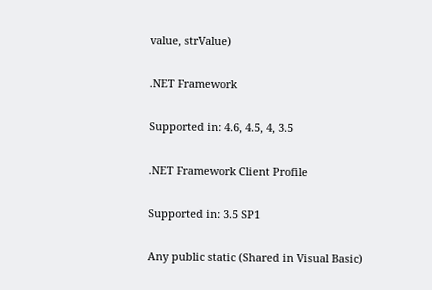value, strValue)

.NET Framework

Supported in: 4.6, 4.5, 4, 3.5

.NET Framework Client Profile

Supported in: 3.5 SP1

Any public static (Shared in Visual Basic)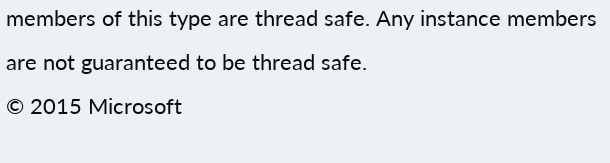members of this type are thread safe. Any instance members are not guaranteed to be thread safe.
© 2015 Microsoft